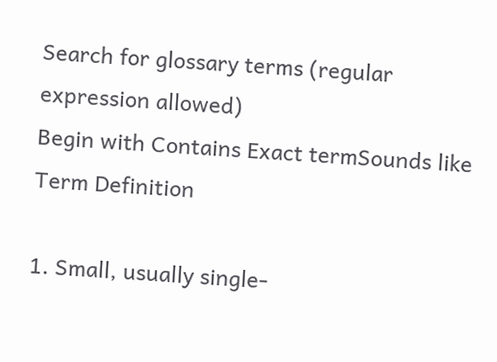Search for glossary terms (regular expression allowed)
Begin with Contains Exact termSounds like
Term Definition

1. Small, usually single-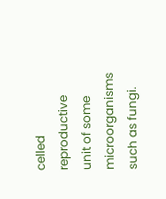celled reproductive unit of some microorganisms such as fungi.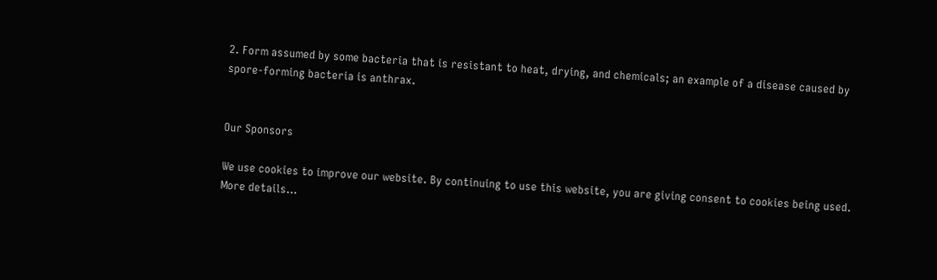2. Form assumed by some bacteria that is resistant to heat, drying, and chemicals; an example of a disease caused by spore-forming bacteria is anthrax.


Our Sponsors

We use cookies to improve our website. By continuing to use this website, you are giving consent to cookies being used. More details…